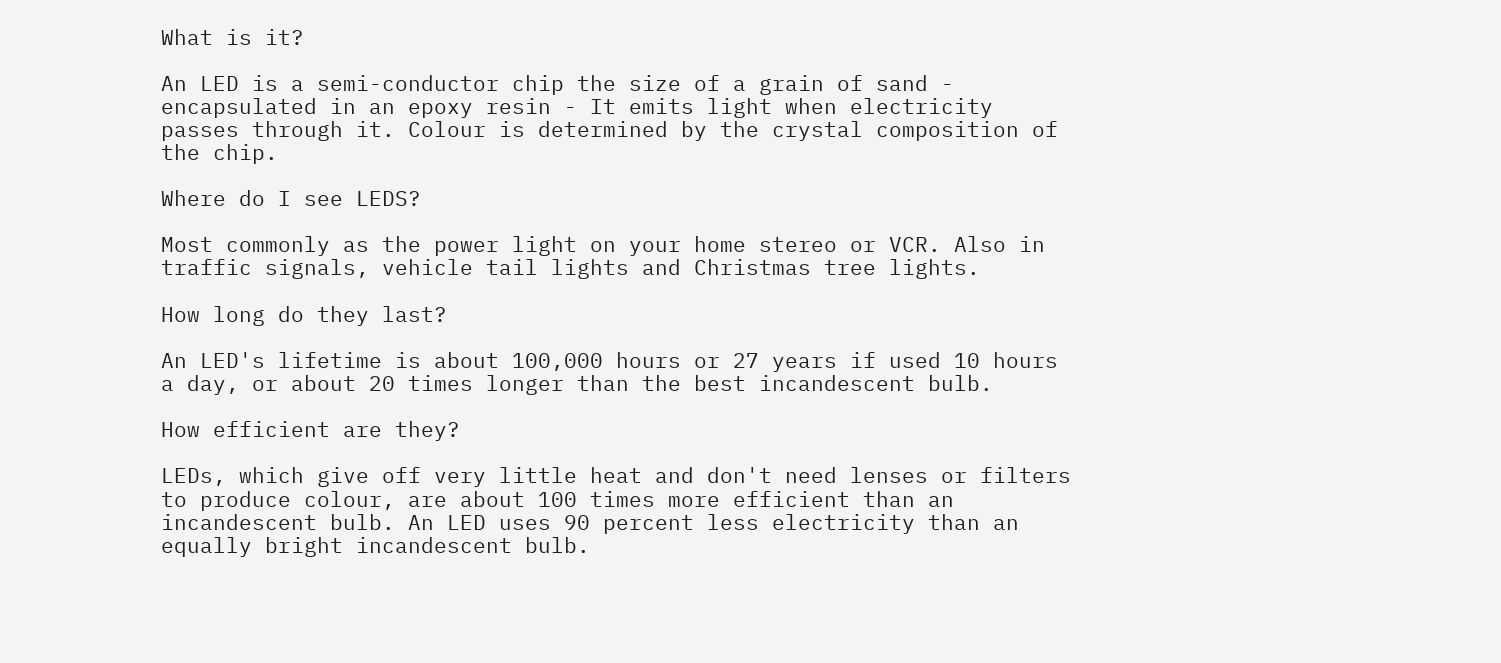What is it?

An LED is a semi-conductor chip the size of a grain of sand - encapsulated in an epoxy resin - It emits light when electricity passes through it. Colour is determined by the crystal composition of the chip.

Where do I see LEDS?

Most commonly as the power light on your home stereo or VCR. Also in traffic signals, vehicle tail lights and Christmas tree lights.

How long do they last?

An LED's lifetime is about 100,000 hours or 27 years if used 10 hours a day, or about 20 times longer than the best incandescent bulb.

How efficient are they?

LEDs, which give off very little heat and don't need lenses or filters to produce colour, are about 100 times more efficient than an incandescent bulb. An LED uses 90 percent less electricity than an equally bright incandescent bulb.